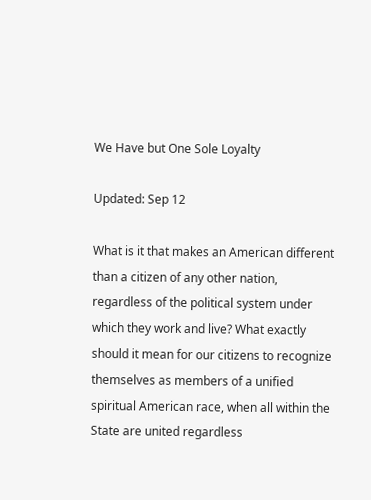We Have but One Sole Loyalty

Updated: Sep 12

What is it that makes an American different than a citizen of any other nation, regardless of the political system under which they work and live? What exactly should it mean for our citizens to recognize themselves as members of a unified spiritual American race, when all within the State are united regardless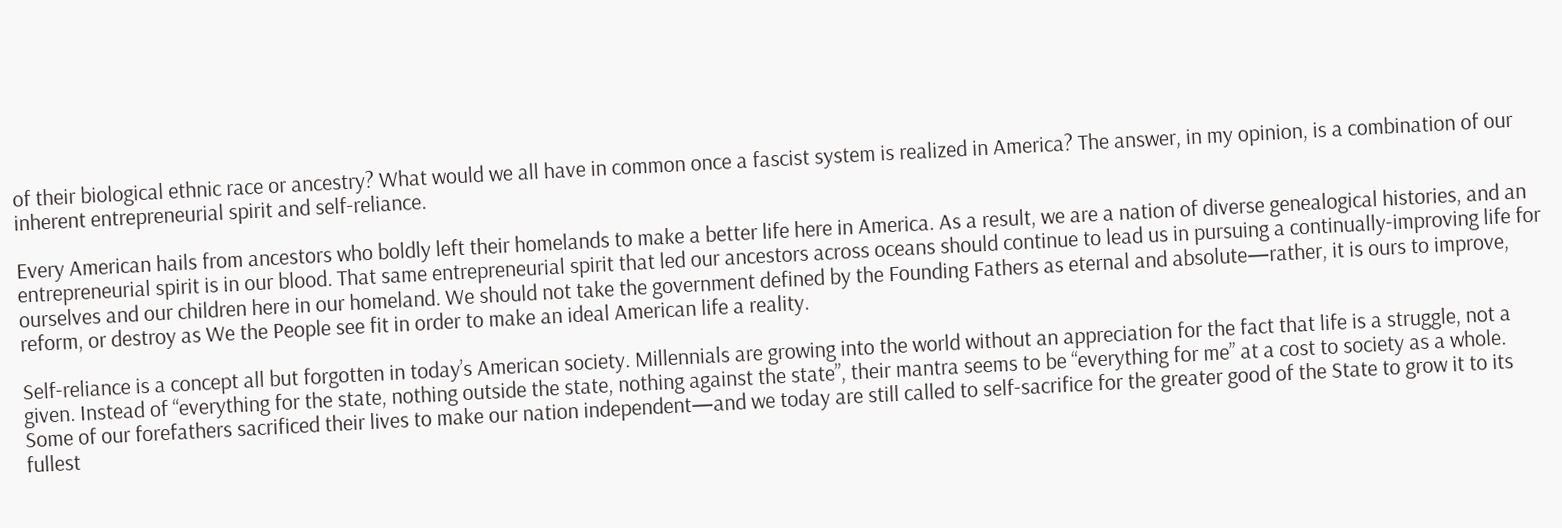of their biological ethnic race or ancestry? What would we all have in common once a fascist system is realized in America? The answer, in my opinion, is a combination of our inherent entrepreneurial spirit and self-reliance.

Every American hails from ancestors who boldly left their homelands to make a better life here in America. As a result, we are a nation of diverse genealogical histories, and an entrepreneurial spirit is in our blood. That same entrepreneurial spirit that led our ancestors across oceans should continue to lead us in pursuing a continually-improving life for ourselves and our children here in our homeland. We should not take the government defined by the Founding Fathers as eternal and absolute—rather, it is ours to improve, reform, or destroy as We the People see fit in order to make an ideal American life a reality.

Self-reliance is a concept all but forgotten in today’s American society. Millennials are growing into the world without an appreciation for the fact that life is a struggle, not a given. Instead of “everything for the state, nothing outside the state, nothing against the state”, their mantra seems to be “everything for me” at a cost to society as a whole. Some of our forefathers sacrificed their lives to make our nation independent—and we today are still called to self-sacrifice for the greater good of the State to grow it to its fullest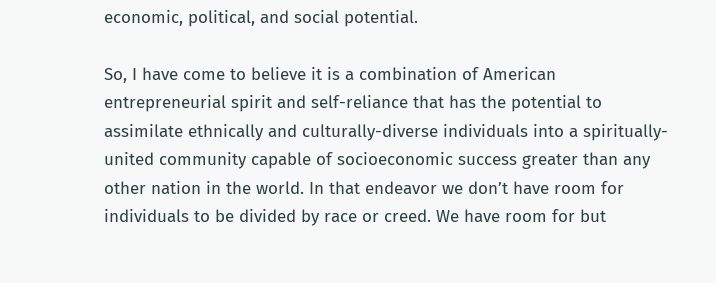economic, political, and social potential.

So, I have come to believe it is a combination of American entrepreneurial spirit and self-reliance that has the potential to assimilate ethnically and culturally-diverse individuals into a spiritually-united community capable of socioeconomic success greater than any other nation in the world. In that endeavor we don’t have room for individuals to be divided by race or creed. We have room for but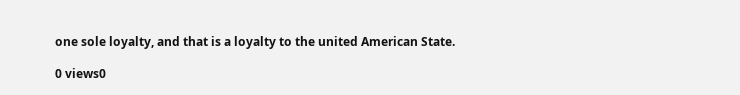one sole loyalty, and that is a loyalty to the united American State.

0 views0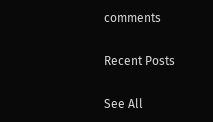comments

Recent Posts

See All